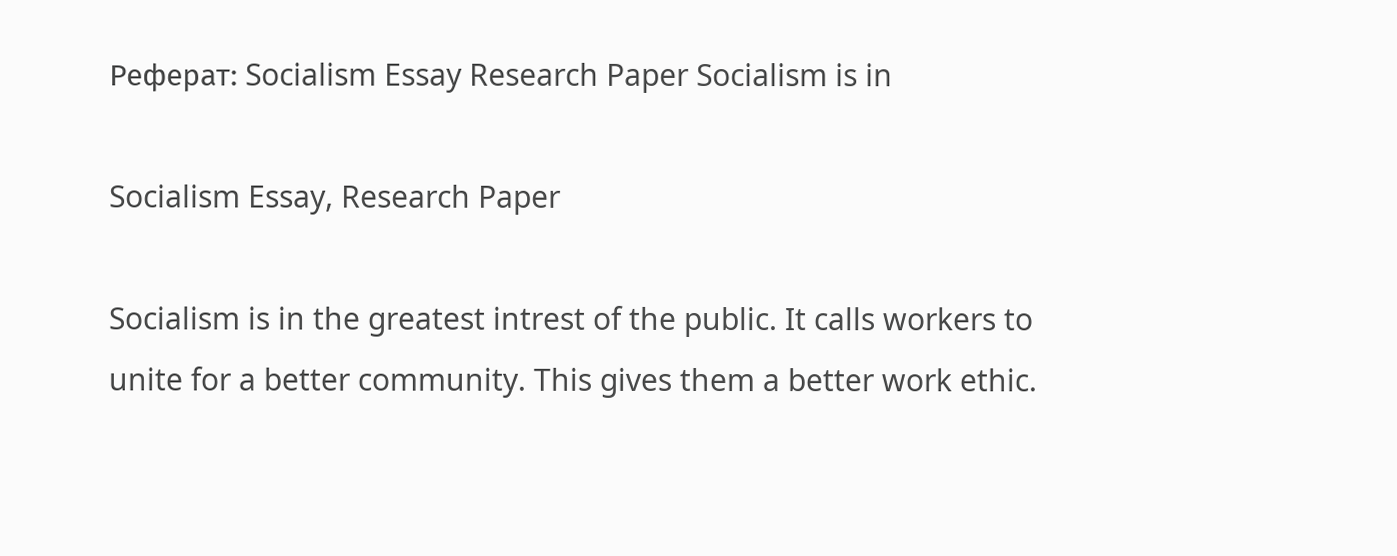Реферат: Socialism Essay Research Paper Socialism is in

Socialism Essay, Research Paper

Socialism is in the greatest intrest of the public. It calls workers to unite for a better community. This gives them a better work ethic.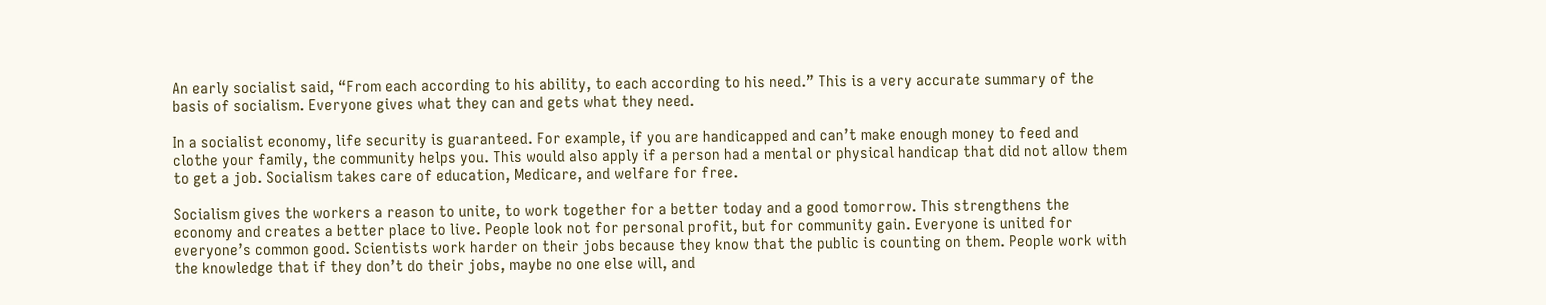An early socialist said, “From each according to his ability, to each according to his need.” This is a very accurate summary of the basis of socialism. Everyone gives what they can and gets what they need.

In a socialist economy, life security is guaranteed. For example, if you are handicapped and can’t make enough money to feed and clothe your family, the community helps you. This would also apply if a person had a mental or physical handicap that did not allow them to get a job. Socialism takes care of education, Medicare, and welfare for free.

Socialism gives the workers a reason to unite, to work together for a better today and a good tomorrow. This strengthens the economy and creates a better place to live. People look not for personal profit, but for community gain. Everyone is united for everyone’s common good. Scientists work harder on their jobs because they know that the public is counting on them. People work with the knowledge that if they don’t do their jobs, maybe no one else will, and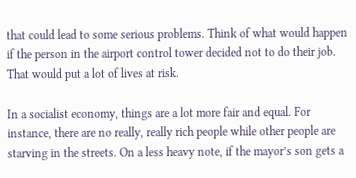that could lead to some serious problems. Think of what would happen if the person in the airport control tower decided not to do their job. That would put a lot of lives at risk.

In a socialist economy, things are a lot more fair and equal. For instance, there are no really, really rich people while other people are starving in the streets. On a less heavy note, if the mayor’s son gets a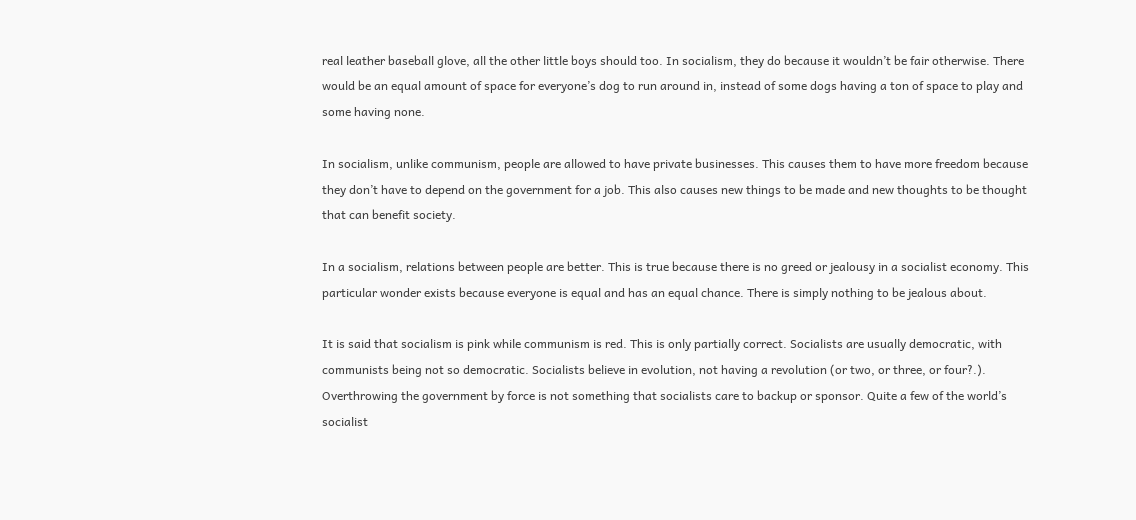real leather baseball glove, all the other little boys should too. In socialism, they do because it wouldn’t be fair otherwise. There would be an equal amount of space for everyone’s dog to run around in, instead of some dogs having a ton of space to play and some having none.

In socialism, unlike communism, people are allowed to have private businesses. This causes them to have more freedom because they don’t have to depend on the government for a job. This also causes new things to be made and new thoughts to be thought that can benefit society.

In a socialism, relations between people are better. This is true because there is no greed or jealousy in a socialist economy. This particular wonder exists because everyone is equal and has an equal chance. There is simply nothing to be jealous about.

It is said that socialism is pink while communism is red. This is only partially correct. Socialists are usually democratic, with communists being not so democratic. Socialists believe in evolution, not having a revolution (or two, or three, or four?.). Overthrowing the government by force is not something that socialists care to backup or sponsor. Quite a few of the world’s socialist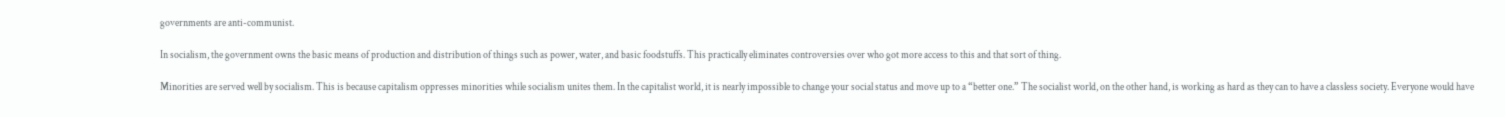governments are anti-communist.

In socialism, the government owns the basic means of production and distribution of things such as power, water, and basic foodstuffs. This practically eliminates controversies over who got more access to this and that sort of thing.

Minorities are served well by socialism. This is because capitalism oppresses minorities while socialism unites them. In the capitalist world, it is nearly impossible to change your social status and move up to a “better one.” The socialist world, on the other hand, is working as hard as they can to have a classless society. Everyone would have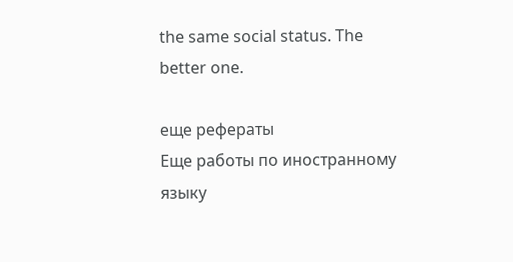the same social status. The better one.

еще рефераты
Еще работы по иностранному языку